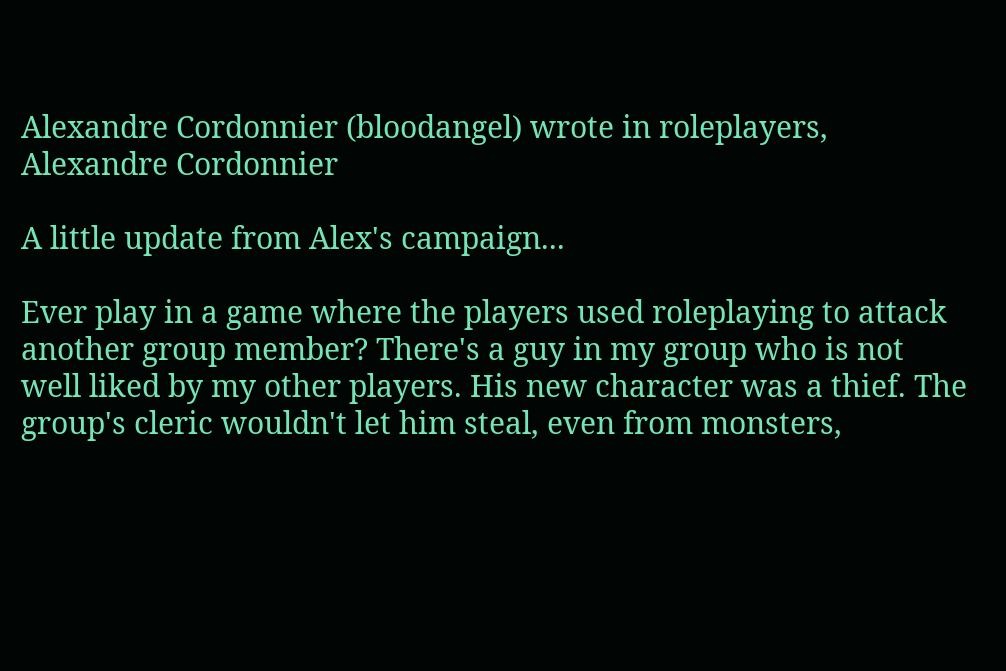Alexandre Cordonnier (bloodangel) wrote in roleplayers,
Alexandre Cordonnier

A little update from Alex's campaign...

Ever play in a game where the players used roleplaying to attack another group member? There's a guy in my group who is not well liked by my other players. His new character was a thief. The group's cleric wouldn't let him steal, even from monsters,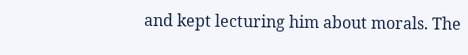and kept lecturing him about morals. The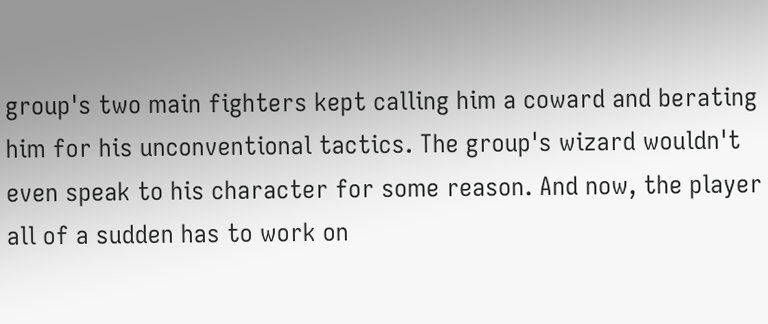group's two main fighters kept calling him a coward and berating him for his unconventional tactics. The group's wizard wouldn't even speak to his character for some reason. And now, the player all of a sudden has to work on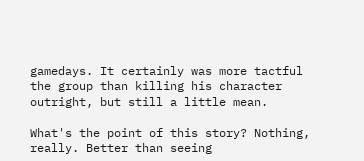gamedays. It certainly was more tactful the group than killing his character outright, but still a little mean.

What's the point of this story? Nothing, really. Better than seeing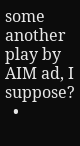some another play by AIM ad, I suppose?
  •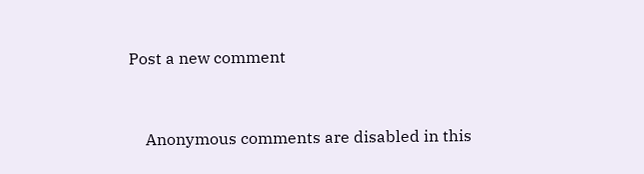Post a new comment


    Anonymous comments are disabled in this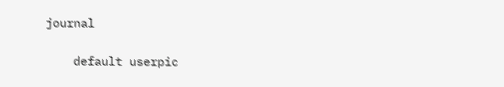journal

    default userpic